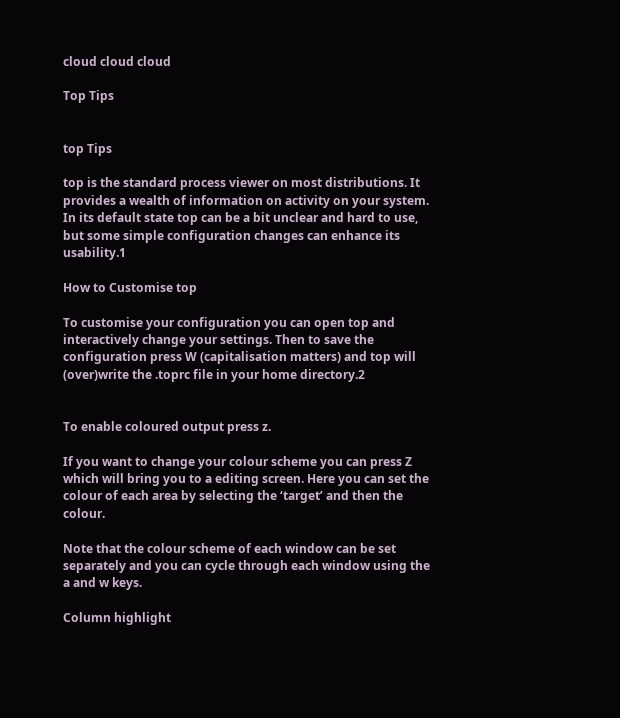cloud cloud cloud

Top Tips


top Tips

top is the standard process viewer on most distributions. It provides a wealth of information on activity on your system. In its default state top can be a bit unclear and hard to use, but some simple configuration changes can enhance its usability.1

How to Customise top

To customise your configuration you can open top and interactively change your settings. Then to save the configuration press W (capitalisation matters) and top will (over)write the .toprc file in your home directory.2


To enable coloured output press z.

If you want to change your colour scheme you can press Z which will bring you to a editing screen. Here you can set the colour of each area by selecting the ‘target’ and then the colour.

Note that the colour scheme of each window can be set separately and you can cycle through each window using the a and w keys.

Column highlight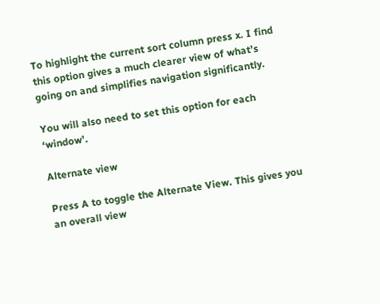To highlight the current sort column press x. I find this option gives a much clearer view of what’s going on and simplifies navigation significantly.

You will also need to set this option for each ‘window’.

Alternate view

Press A to toggle the Alternate View. This gives you an overall view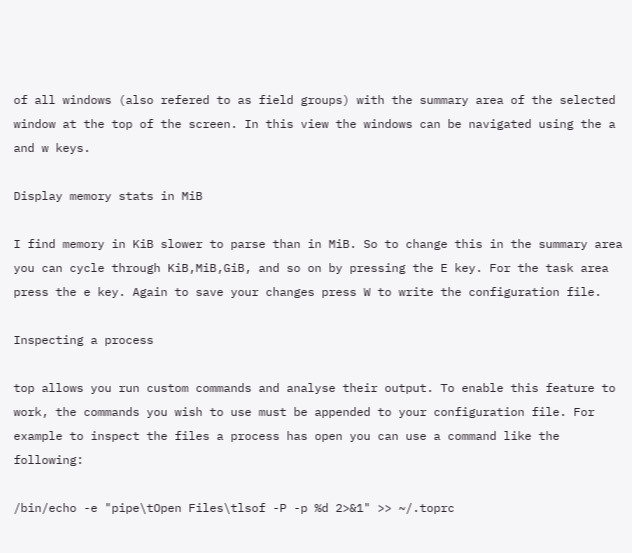of all windows (also refered to as field groups) with the summary area of the selected window at the top of the screen. In this view the windows can be navigated using the a and w keys.

Display memory stats in MiB

I find memory in KiB slower to parse than in MiB. So to change this in the summary area you can cycle through KiB,MiB,GiB, and so on by pressing the E key. For the task area press the e key. Again to save your changes press W to write the configuration file.

Inspecting a process

top allows you run custom commands and analyse their output. To enable this feature to work, the commands you wish to use must be appended to your configuration file. For example to inspect the files a process has open you can use a command like the following:

/bin/echo -e "pipe\tOpen Files\tlsof -P -p %d 2>&1" >> ~/.toprc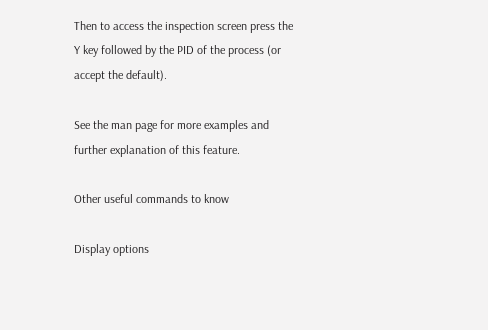Then to access the inspection screen press the Y key followed by the PID of the process (or accept the default).

See the man page for more examples and further explanation of this feature.

Other useful commands to know

Display options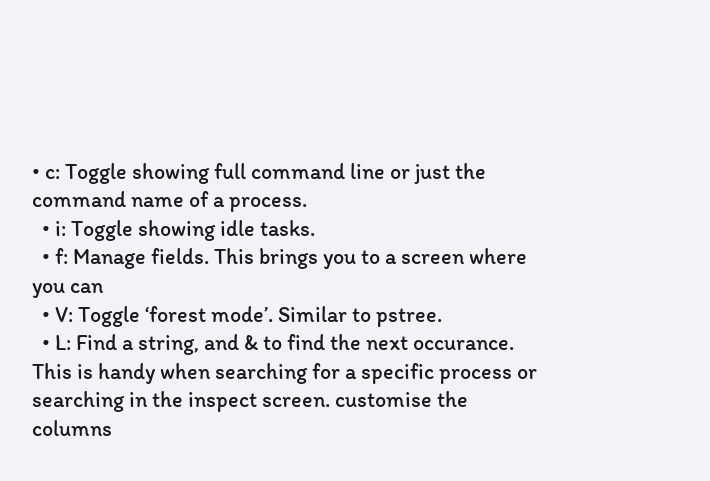• c: Toggle showing full command line or just the command name of a process.
  • i: Toggle showing idle tasks.
  • f: Manage fields. This brings you to a screen where you can
  • V: Toggle ‘forest mode’. Similar to pstree.
  • L: Find a string, and & to find the next occurance. This is handy when searching for a specific process or searching in the inspect screen. customise the columns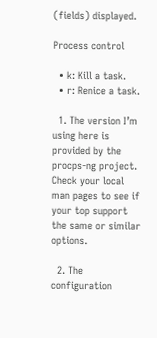(fields) displayed.

Process control

  • k: Kill a task.
  • r: Renice a task.

  1. The version I’m using here is provided by the procps-ng project. Check your local man pages to see if your top support the same or similar options.

  2. The configuration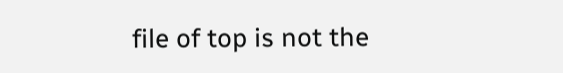file of top is not the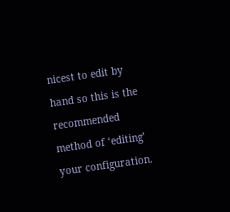nicest to edit by hand so this is the recommended method of ‘editing’ your configuration.